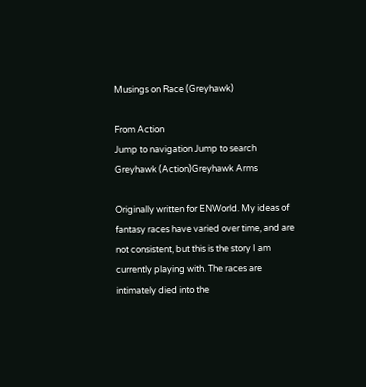Musings on Race (Greyhawk)

From Action
Jump to navigation Jump to search
Greyhawk (Action)Greyhawk Arms

Originally written for ENWorld. My ideas of fantasy races have varied over time, and are not consistent, but this is the story I am currently playing with. The races are intimately died into the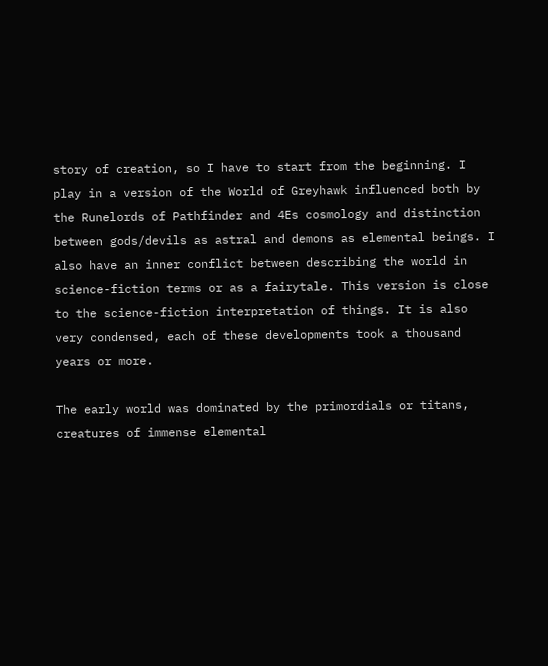story of creation, so I have to start from the beginning. I play in a version of the World of Greyhawk influenced both by the Runelords of Pathfinder and 4Es cosmology and distinction between gods/devils as astral and demons as elemental beings. I also have an inner conflict between describing the world in science-fiction terms or as a fairytale. This version is close to the science-fiction interpretation of things. It is also very condensed, each of these developments took a thousand years or more.

The early world was dominated by the primordials or titans, creatures of immense elemental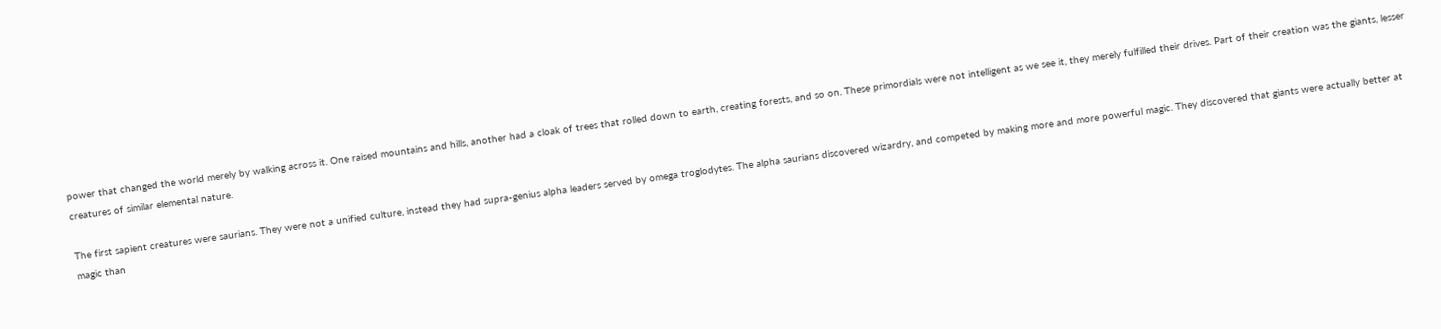power that changed the world merely by walking across it. One raised mountains and hills, another had a cloak of trees that rolled down to earth, creating forests, and so on. These primordials were not intelligent as we see it, they merely fulfilled their drives. Part of their creation was the giants, lesser creatures of similar elemental nature.

The first sapient creatures were saurians. They were not a unified culture, instead they had supra-genius alpha leaders served by omega troglodytes. The alpha saurians discovered wizardry, and competed by making more and more powerful magic. They discovered that giants were actually better at magic than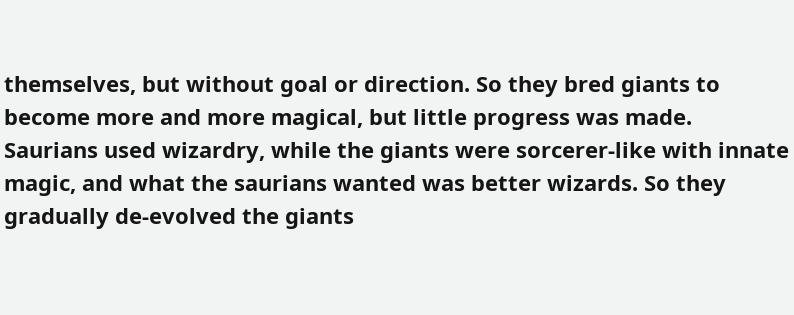themselves, but without goal or direction. So they bred giants to become more and more magical, but little progress was made. Saurians used wizardry, while the giants were sorcerer-like with innate magic, and what the saurians wanted was better wizards. So they gradually de-evolved the giants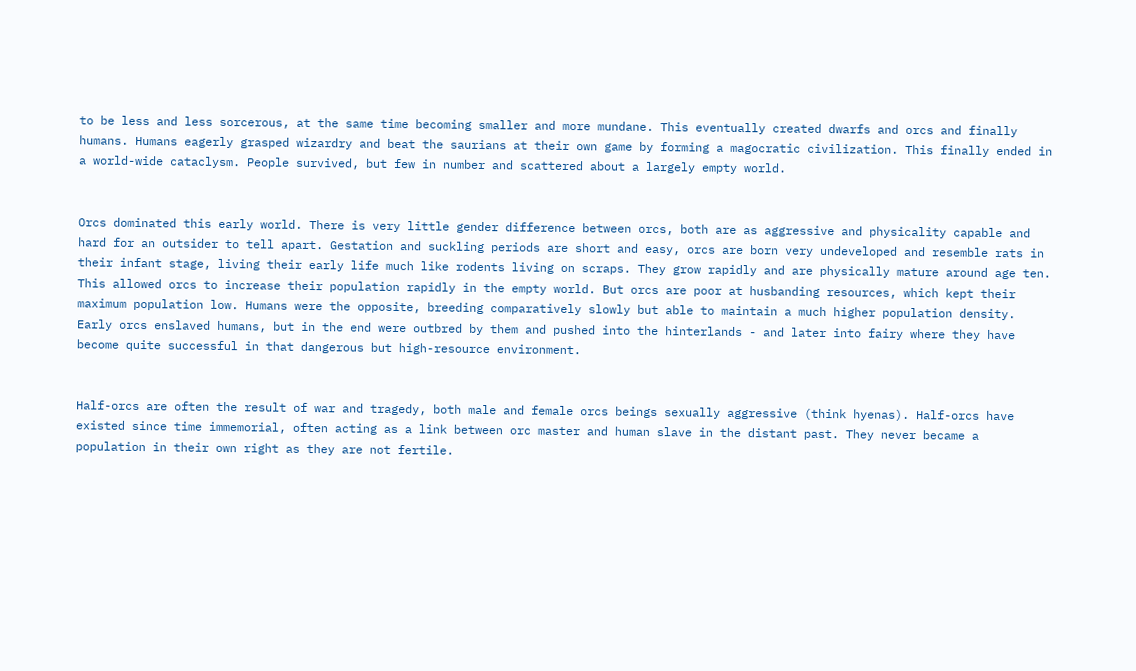to be less and less sorcerous, at the same time becoming smaller and more mundane. This eventually created dwarfs and orcs and finally humans. Humans eagerly grasped wizardry and beat the saurians at their own game by forming a magocratic civilization. This finally ended in a world-wide cataclysm. People survived, but few in number and scattered about a largely empty world.


Orcs dominated this early world. There is very little gender difference between orcs, both are as aggressive and physicality capable and hard for an outsider to tell apart. Gestation and suckling periods are short and easy, orcs are born very undeveloped and resemble rats in their infant stage, living their early life much like rodents living on scraps. They grow rapidly and are physically mature around age ten. This allowed orcs to increase their population rapidly in the empty world. But orcs are poor at husbanding resources, which kept their maximum population low. Humans were the opposite, breeding comparatively slowly but able to maintain a much higher population density. Early orcs enslaved humans, but in the end were outbred by them and pushed into the hinterlands - and later into fairy where they have become quite successful in that dangerous but high-resource environment.


Half-orcs are often the result of war and tragedy, both male and female orcs beings sexually aggressive (think hyenas). Half-orcs have existed since time immemorial, often acting as a link between orc master and human slave in the distant past. They never became a population in their own right as they are not fertile.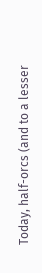Today, half-orcs (and to a lesser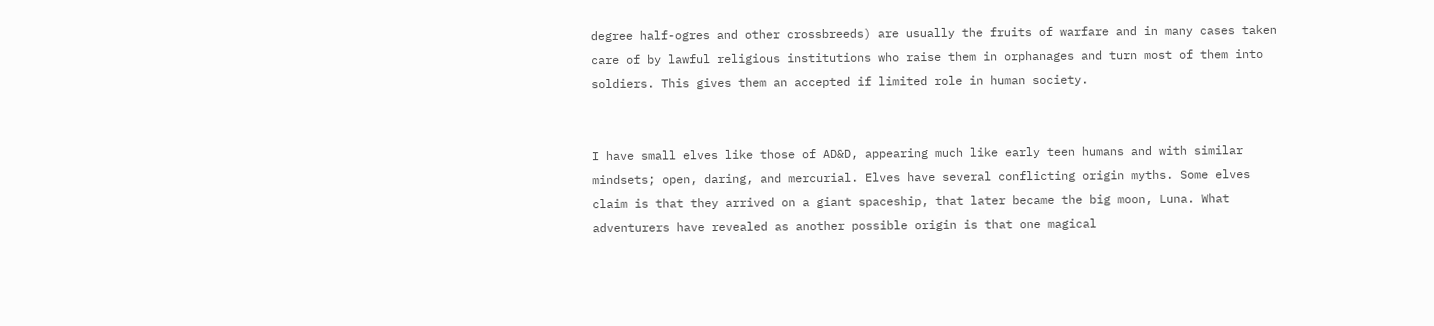degree half-ogres and other crossbreeds) are usually the fruits of warfare and in many cases taken care of by lawful religious institutions who raise them in orphanages and turn most of them into soldiers. This gives them an accepted if limited role in human society.


I have small elves like those of AD&D, appearing much like early teen humans and with similar mindsets; open, daring, and mercurial. Elves have several conflicting origin myths. Some elves claim is that they arrived on a giant spaceship, that later became the big moon, Luna. What adventurers have revealed as another possible origin is that one magical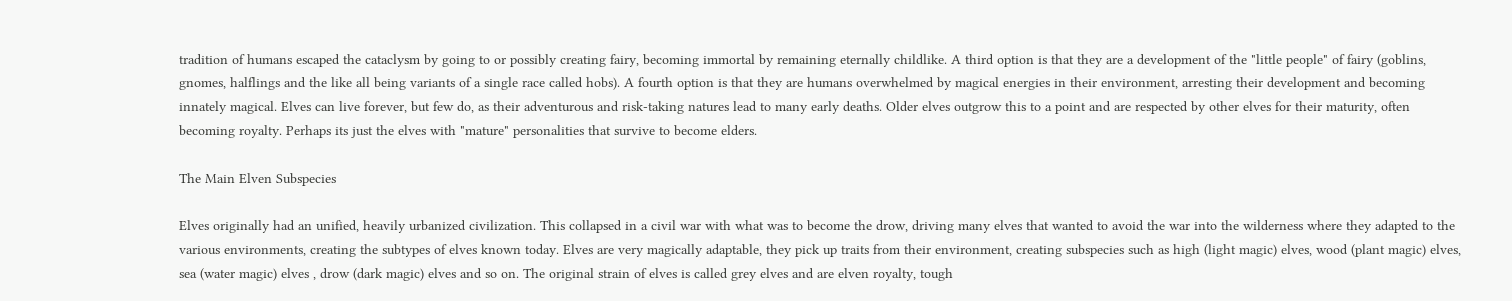tradition of humans escaped the cataclysm by going to or possibly creating fairy, becoming immortal by remaining eternally childlike. A third option is that they are a development of the "little people" of fairy (goblins, gnomes, halflings and the like all being variants of a single race called hobs). A fourth option is that they are humans overwhelmed by magical energies in their environment, arresting their development and becoming innately magical. Elves can live forever, but few do, as their adventurous and risk-taking natures lead to many early deaths. Older elves outgrow this to a point and are respected by other elves for their maturity, often becoming royalty. Perhaps its just the elves with "mature" personalities that survive to become elders.

The Main Elven Subspecies

Elves originally had an unified, heavily urbanized civilization. This collapsed in a civil war with what was to become the drow, driving many elves that wanted to avoid the war into the wilderness where they adapted to the various environments, creating the subtypes of elves known today. Elves are very magically adaptable, they pick up traits from their environment, creating subspecies such as high (light magic) elves, wood (plant magic) elves, sea (water magic) elves , drow (dark magic) elves and so on. The original strain of elves is called grey elves and are elven royalty, tough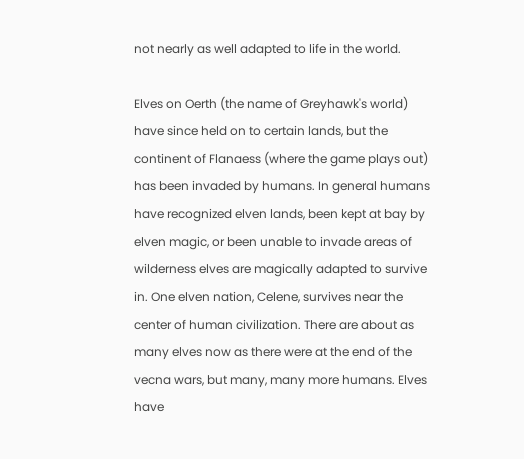not nearly as well adapted to life in the world.

Elves on Oerth (the name of Greyhawk's world) have since held on to certain lands, but the continent of Flanaess (where the game plays out) has been invaded by humans. In general humans have recognized elven lands, been kept at bay by elven magic, or been unable to invade areas of wilderness elves are magically adapted to survive in. One elven nation, Celene, survives near the center of human civilization. There are about as many elves now as there were at the end of the vecna wars, but many, many more humans. Elves have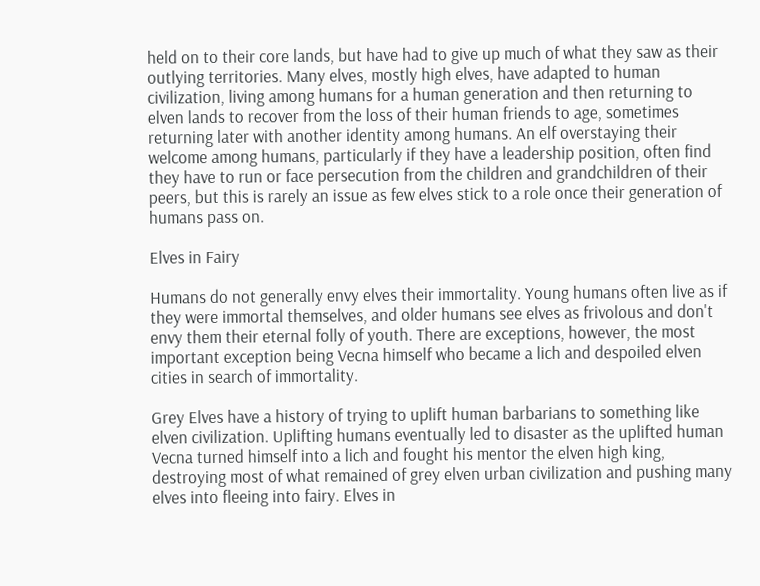held on to their core lands, but have had to give up much of what they saw as their outlying territories. Many elves, mostly high elves, have adapted to human civilization, living among humans for a human generation and then returning to elven lands to recover from the loss of their human friends to age, sometimes returning later with another identity among humans. An elf overstaying their welcome among humans, particularly if they have a leadership position, often find they have to run or face persecution from the children and grandchildren of their peers, but this is rarely an issue as few elves stick to a role once their generation of humans pass on.

Elves in Fairy

Humans do not generally envy elves their immortality. Young humans often live as if they were immortal themselves, and older humans see elves as frivolous and don't envy them their eternal folly of youth. There are exceptions, however, the most important exception being Vecna himself who became a lich and despoiled elven cities in search of immortality.

Grey Elves have a history of trying to uplift human barbarians to something like elven civilization. Uplifting humans eventually led to disaster as the uplifted human Vecna turned himself into a lich and fought his mentor the elven high king, destroying most of what remained of grey elven urban civilization and pushing many elves into fleeing into fairy. Elves in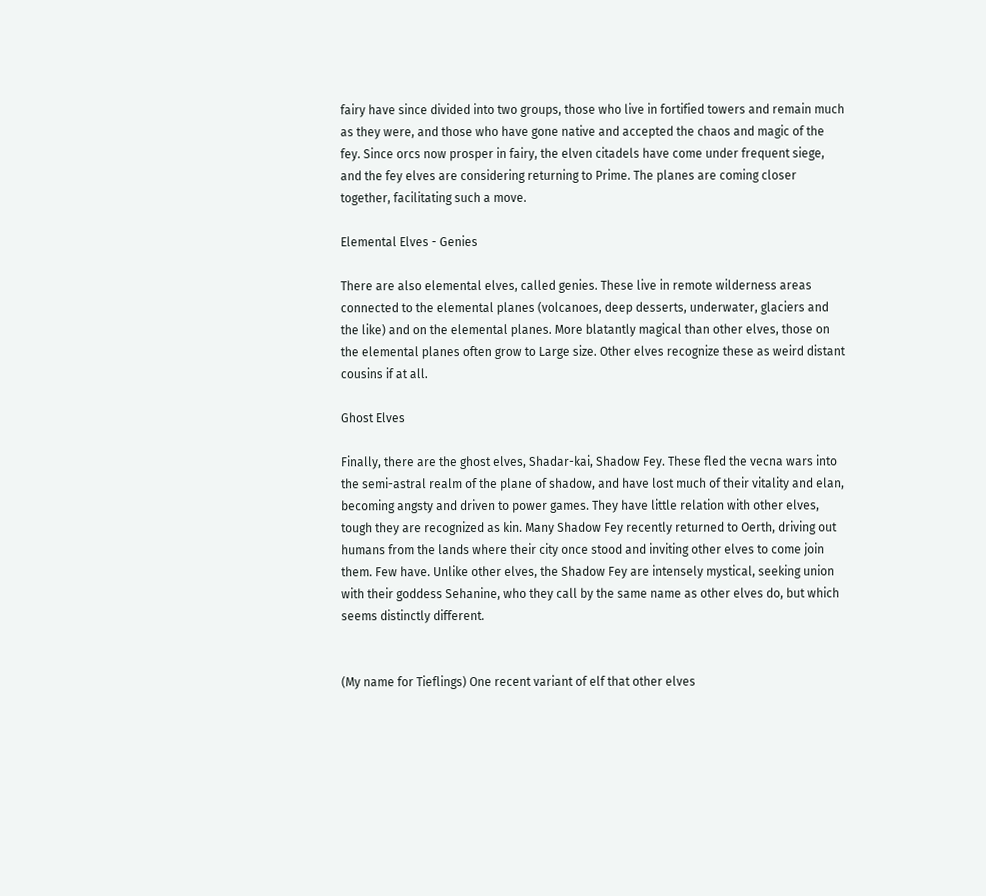fairy have since divided into two groups, those who live in fortified towers and remain much as they were, and those who have gone native and accepted the chaos and magic of the fey. Since orcs now prosper in fairy, the elven citadels have come under frequent siege, and the fey elves are considering returning to Prime. The planes are coming closer together, facilitating such a move.

Elemental Elves - Genies

There are also elemental elves, called genies. These live in remote wilderness areas connected to the elemental planes (volcanoes, deep desserts, underwater, glaciers and the like) and on the elemental planes. More blatantly magical than other elves, those on the elemental planes often grow to Large size. Other elves recognize these as weird distant cousins if at all.

Ghost Elves

Finally, there are the ghost elves, Shadar-kai, Shadow Fey. These fled the vecna wars into the semi-astral realm of the plane of shadow, and have lost much of their vitality and elan, becoming angsty and driven to power games. They have little relation with other elves, tough they are recognized as kin. Many Shadow Fey recently returned to Oerth, driving out humans from the lands where their city once stood and inviting other elves to come join them. Few have. Unlike other elves, the Shadow Fey are intensely mystical, seeking union with their goddess Sehanine, who they call by the same name as other elves do, but which seems distinctly different.


(My name for Tieflings) One recent variant of elf that other elves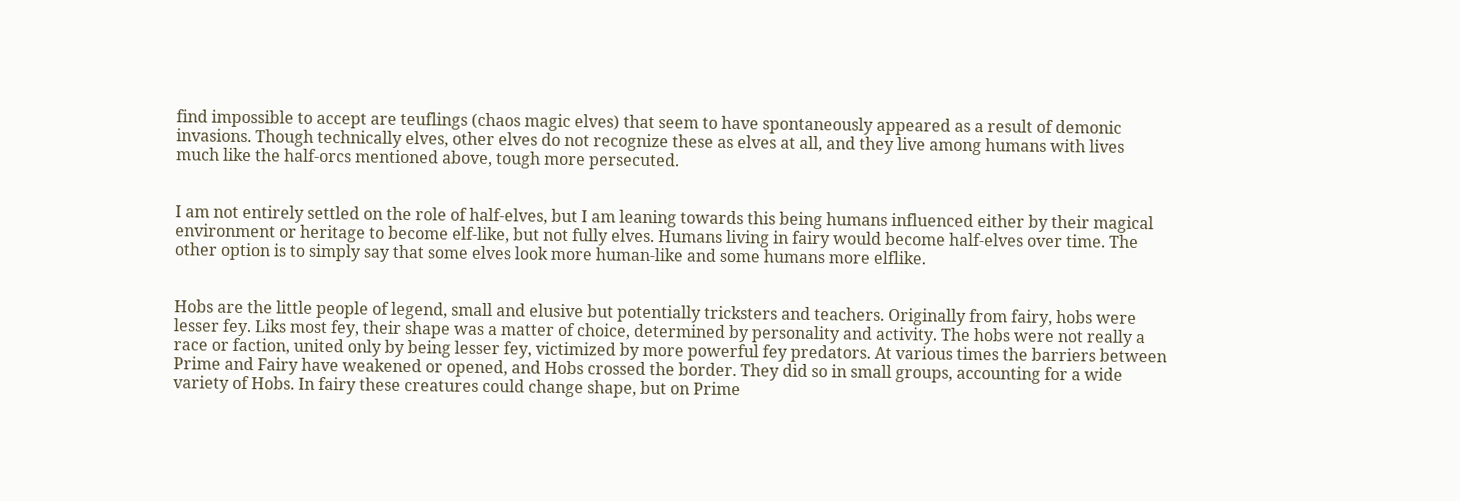find impossible to accept are teuflings (chaos magic elves) that seem to have spontaneously appeared as a result of demonic invasions. Though technically elves, other elves do not recognize these as elves at all, and they live among humans with lives much like the half-orcs mentioned above, tough more persecuted.


I am not entirely settled on the role of half-elves, but I am leaning towards this being humans influenced either by their magical environment or heritage to become elf-like, but not fully elves. Humans living in fairy would become half-elves over time. The other option is to simply say that some elves look more human-like and some humans more elflike.


Hobs are the little people of legend, small and elusive but potentially tricksters and teachers. Originally from fairy, hobs were lesser fey. Liks most fey, their shape was a matter of choice, determined by personality and activity. The hobs were not really a race or faction, united only by being lesser fey, victimized by more powerful fey predators. At various times the barriers between Prime and Fairy have weakened or opened, and Hobs crossed the border. They did so in small groups, accounting for a wide variety of Hobs. In fairy these creatures could change shape, but on Prime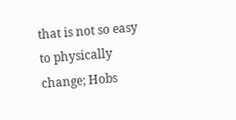that is not so easy to physically change; Hobs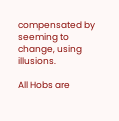compensated by seeming to change, using illusions.

All Hobs are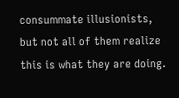consummate illusionists, but not all of them realize this is what they are doing.